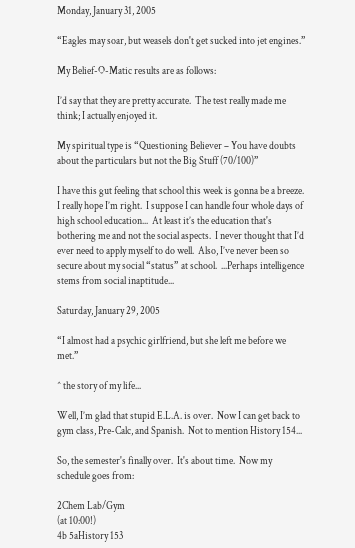Monday, January 31, 2005

“Eagles may soar, but weasels don't get sucked into jet engines.”

My Belief-O-Matic results are as follows:

I’d say that they are pretty accurate.  The test really made me think; I actually enjoyed it.

My spiritual type is “Questioning Believer – You have doubts about the particulars but not the Big Stuff (70/100)”

I have this gut feeling that school this week is gonna be a breeze.  I really hope I’m right.  I suppose I can handle four whole days of high school education...  At least it’s the education that's bothering me and not the social aspects.  I never thought that I’d ever need to apply myself to do well.  Also, I’ve never been so secure about my social “status” at school.  ...Perhaps intelligence stems from social inaptitude...

Saturday, January 29, 2005

“I almost had a psychic girlfriend, but she left me before we met.”

^ the story of my life...

Well, I’m glad that stupid E.L.A. is over.  Now I can get back to gym class, Pre-Calc, and Spanish.  Not to mention History 154...

So, the semester's finally over.  It's about time.  Now my schedule goes from:

2Chem Lab/Gym
(at 10:00!)
4b 5aHistory 153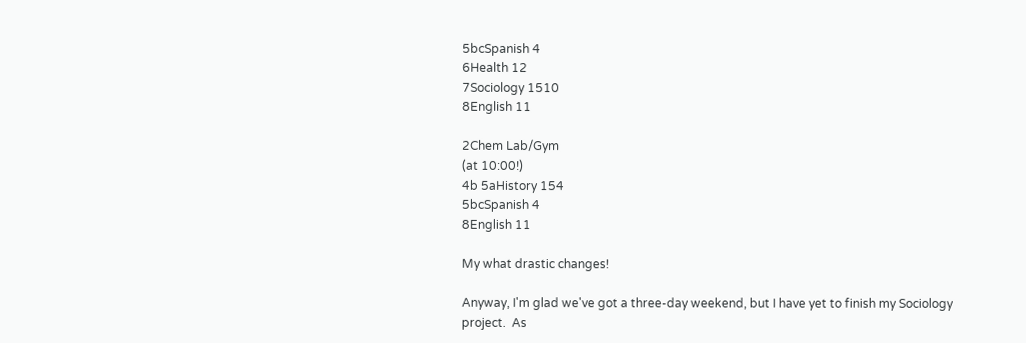5bcSpanish 4
6Health 12
7Sociology 1510
8English 11

2Chem Lab/Gym
(at 10:00!)
4b 5aHistory 154
5bcSpanish 4
8English 11

My what drastic changes!

Anyway, I'm glad we've got a three-day weekend, but I have yet to finish my Sociology project.  As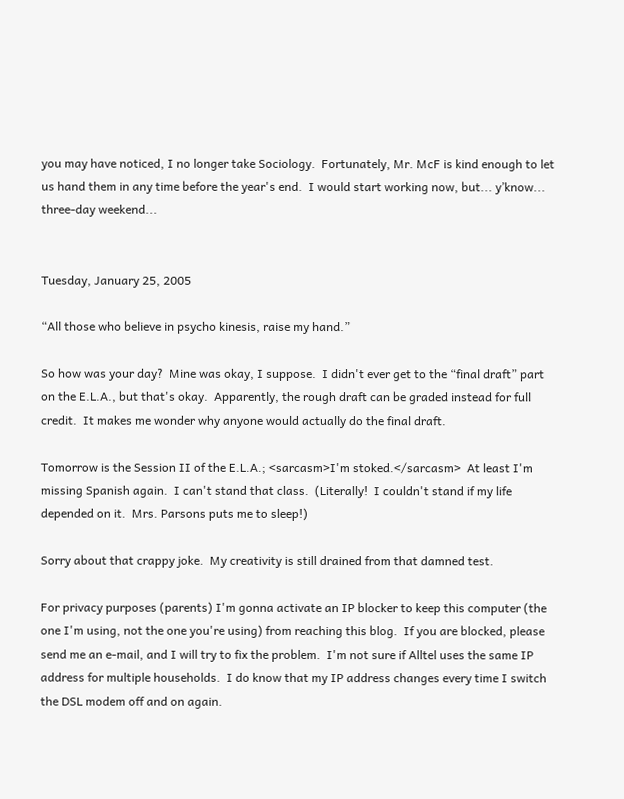you may have noticed, I no longer take Sociology.  Fortunately, Mr. McF is kind enough to let us hand them in any time before the year's end.  I would start working now, but... y’know... three-day weekend...


Tuesday, January 25, 2005

“All those who believe in psycho kinesis, raise my hand.”

So how was your day?  Mine was okay, I suppose.  I didn't ever get to the “final draft” part on the E.L.A., but that's okay.  Apparently, the rough draft can be graded instead for full credit.  It makes me wonder why anyone would actually do the final draft.

Tomorrow is the Session II of the E.L.A.; <sarcasm>I'm stoked.</sarcasm>  At least I'm missing Spanish again.  I can't stand that class.  (Literally!  I couldn't stand if my life depended on it.  Mrs. Parsons puts me to sleep!)

Sorry about that crappy joke.  My creativity is still drained from that damned test.

For privacy purposes (parents) I'm gonna activate an IP blocker to keep this computer (the one I'm using, not the one you're using) from reaching this blog.  If you are blocked, please send me an e-mail, and I will try to fix the problem.  I'm not sure if Alltel uses the same IP address for multiple households.  I do know that my IP address changes every time I switch the DSL modem off and on again.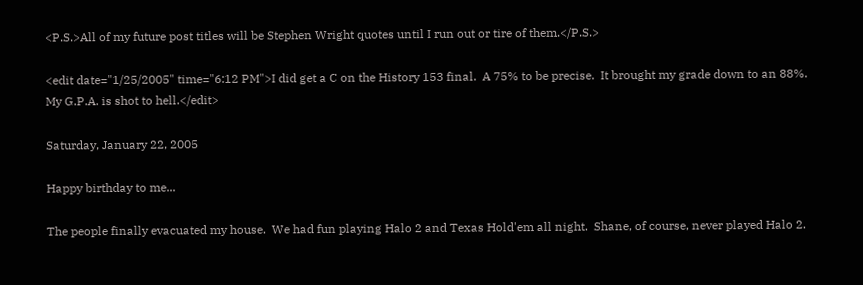<P.S.>All of my future post titles will be Stephen Wright quotes until I run out or tire of them.</P.S.>

<edit date="1/25/2005" time="6:12 PM">I did get a C on the History 153 final.  A 75% to be precise.  It brought my grade down to an 88%.  My G.P.A. is shot to hell.</edit>

Saturday, January 22, 2005

Happy birthday to me...

The people finally evacuated my house.  We had fun playing Halo 2 and Texas Hold'em all night.  Shane, of course, never played Halo 2.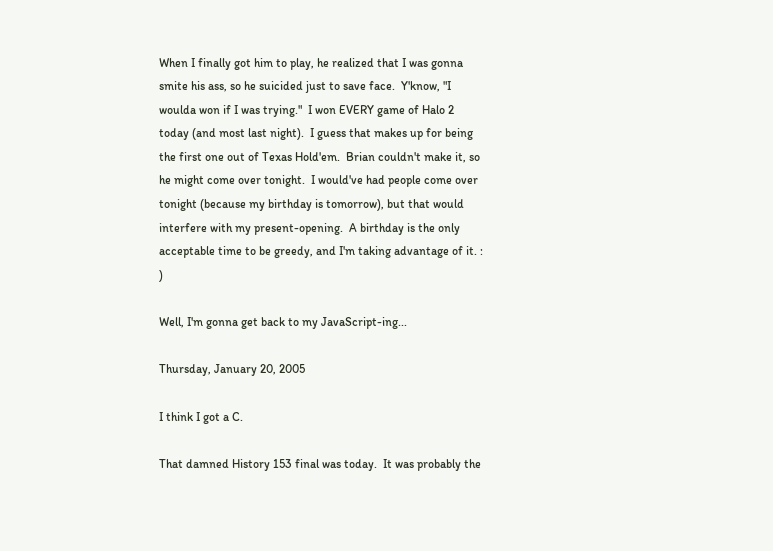When I finally got him to play, he realized that I was gonna smite his ass, so he suicided just to save face.  Y'know, "I woulda won if I was trying."  I won EVERY game of Halo 2 today (and most last night).  I guess that makes up for being the first one out of Texas Hold'em.  Brian couldn't make it, so he might come over tonight.  I would've had people come over tonight (because my birthday is tomorrow), but that would interfere with my present-opening.  A birthday is the only acceptable time to be greedy, and I'm taking advantage of it. : )

Well, I'm gonna get back to my JavaScript-ing...

Thursday, January 20, 2005

I think I got a C.

That damned History 153 final was today.  It was probably the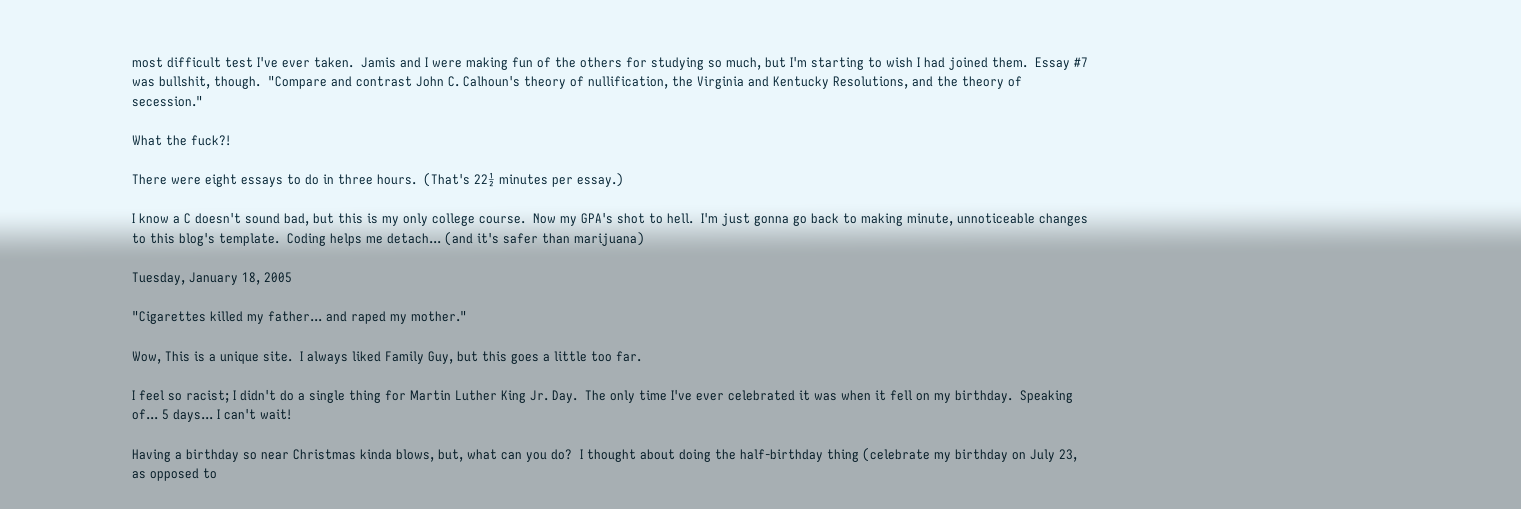most difficult test I've ever taken.  Jamis and I were making fun of the others for studying so much, but I'm starting to wish I had joined them.  Essay #7 was bullshit, though.  "Compare and contrast John C. Calhoun's theory of nullification, the Virginia and Kentucky Resolutions, and the theory of secession."

What the fuck?!

There were eight essays to do in three hours.  (That's 22½ minutes per essay.)

I know a C doesn't sound bad, but this is my only college course.  Now my GPA's shot to hell.  I'm just gonna go back to making minute, unnoticeable changes to this blog's template.  Coding helps me detach... (and it's safer than marijuana)

Tuesday, January 18, 2005

"Cigarettes killed my father... and raped my mother."

Wow, This is a unique site.  I always liked Family Guy, but this goes a little too far.

I feel so racist; I didn't do a single thing for Martin Luther King Jr. Day.  The only time I've ever celebrated it was when it fell on my birthday.  Speaking of... 5 days... I can't wait!

Having a birthday so near Christmas kinda blows, but, what can you do?  I thought about doing the half-birthday thing (celebrate my birthday on July 23, as opposed to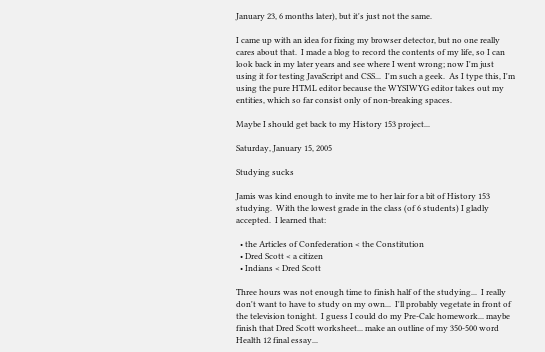January 23, 6 months later), but it's just not the same.

I came up with an idea for fixing my browser detector, but no one really cares about that.  I made a blog to record the contents of my life, so I can look back in my later years and see where I went wrong; now I'm just using it for testing JavaScript and CSS...  I'm such a geek.  As I type this, I'm using the pure HTML editor because the WYSIWYG editor takes out my entities, which so far consist only of non-breaking spaces.

Maybe I should get back to my History 153 project...

Saturday, January 15, 2005

Studying sucks

Jamis was kind enough to invite me to her lair for a bit of History 153 studying.  With the lowest grade in the class (of 6 students) I gladly accepted.  I learned that:

  • the Articles of Confederation < the Constitution
  • Dred Scott < a citizen
  • Indians < Dred Scott

Three hours was not enough time to finish half of the studying...  I really don't want to have to study on my own...  I'll probably vegetate in front of the television tonight.  I guess I could do my Pre-Calc homework... maybe finish that Dred Scott worksheet... make an outline of my 350-500 word Health 12 final essay...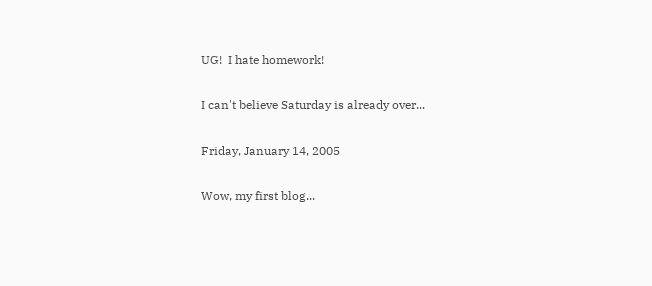UG!  I hate homework!

I can't believe Saturday is already over...

Friday, January 14, 2005

Wow, my first blog...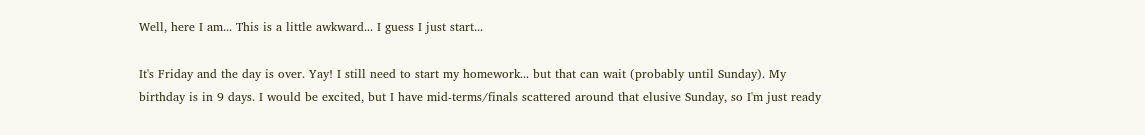Well, here I am... This is a little awkward... I guess I just start...

It's Friday and the day is over. Yay! I still need to start my homework... but that can wait (probably until Sunday). My birthday is in 9 days. I would be excited, but I have mid-terms/finals scattered around that elusive Sunday, so I'm just ready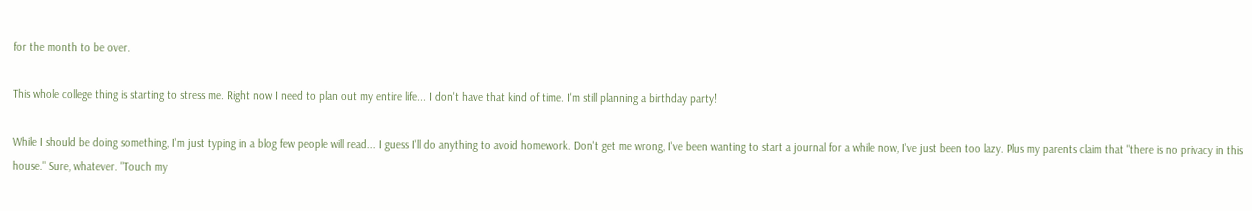for the month to be over.

This whole college thing is starting to stress me. Right now I need to plan out my entire life... I don't have that kind of time. I'm still planning a birthday party!

While I should be doing something, I'm just typing in a blog few people will read... I guess I'll do anything to avoid homework. Don't get me wrong, I've been wanting to start a journal for a while now, I've just been too lazy. Plus my parents claim that "there is no privacy in this house." Sure, whatever. "Touch my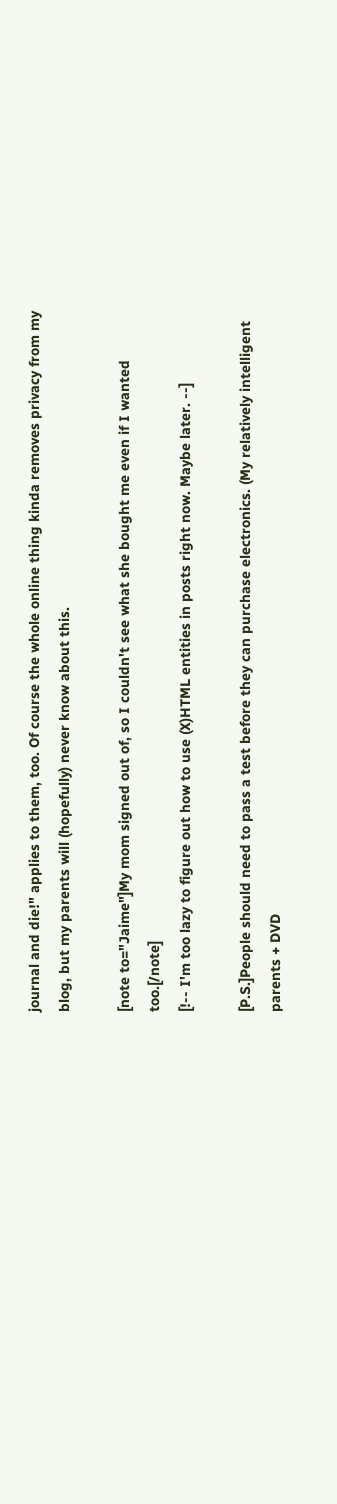journal and die!" applies to them, too. Of course the whole online thing kinda removes privacy from my blog, but my parents will (hopefully) never know about this.

[note to="Jaime"]My mom signed out of, so I couldn't see what she bought me even if I wanted too.[/note]
[!-- I'm too lazy to figure out how to use (X)HTML entities in posts right now. Maybe later. --]

[P.S.]People should need to pass a test before they can purchase electronics. (My relatively intelligent parents + DVD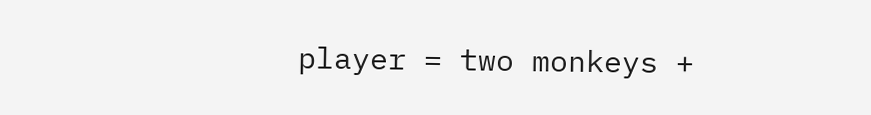player = two monkeys +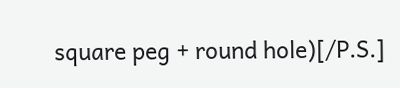square peg + round hole)[/P.S.]